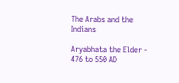The Arabs and the Indians

Aryabhata the Elder - 476 to 550 AD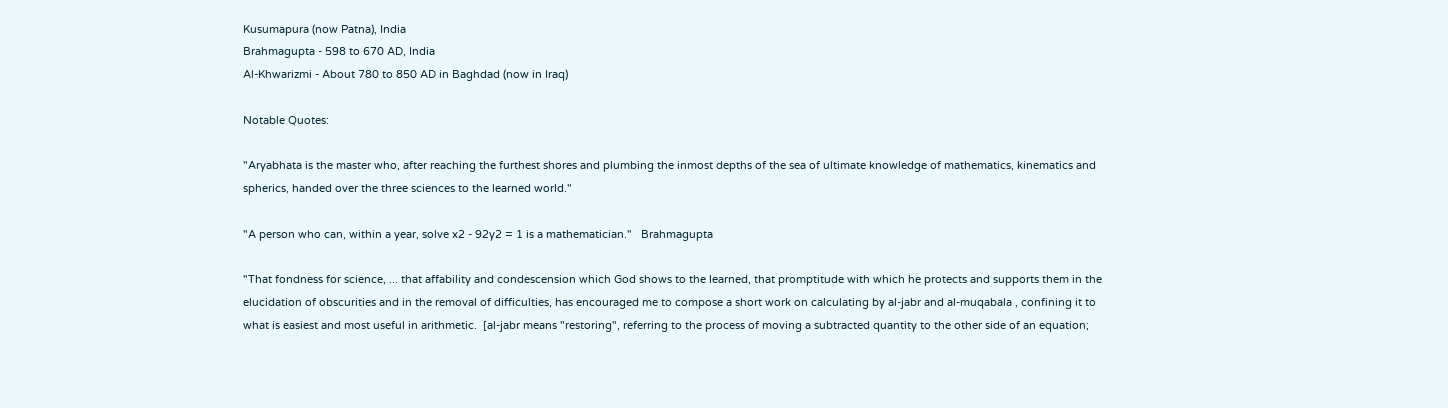Kusumapura (now Patna), India
Brahmagupta - 598 to 670 AD, India
Al-Khwarizmi - About 780 to 850 AD in Baghdad (now in Iraq)

Notable Quotes:

"Aryabhata is the master who, after reaching the furthest shores and plumbing the inmost depths of the sea of ultimate knowledge of mathematics, kinematics and spherics, handed over the three sciences to the learned world."

"A person who can, within a year, solve x2 - 92y2 = 1 is a mathematician."   Brahmagupta

"That fondness for science, ... that affability and condescension which God shows to the learned, that promptitude with which he protects and supports them in the elucidation of obscurities and in the removal of difficulties, has encouraged me to compose a short work on calculating by al-jabr and al-muqabala , confining it to what is easiest and most useful in arithmetic.  [al-jabr means "restoring", referring to the process of moving a subtracted quantity to the other side of an equation;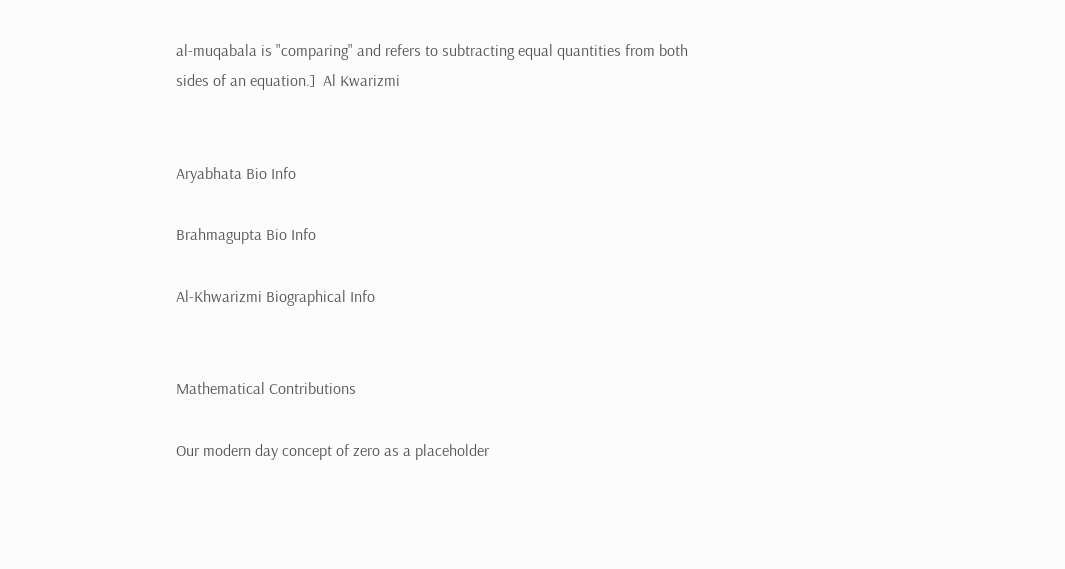al-muqabala is "comparing" and refers to subtracting equal quantities from both sides of an equation.]  Al Kwarizmi


Aryabhata Bio Info

Brahmagupta Bio Info

Al-Khwarizmi Biographical Info


Mathematical Contributions

Our modern day concept of zero as a placeholder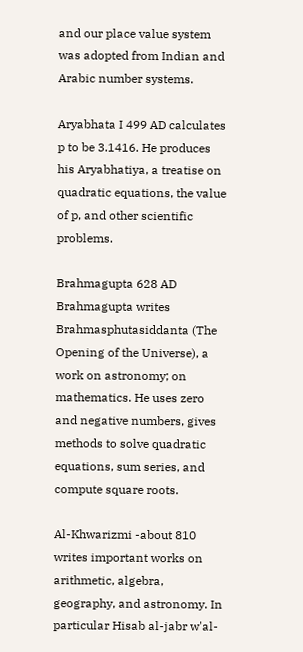and our place value system was adopted from Indian and Arabic number systems.

Aryabhata I 499 AD calculates p to be 3.1416. He produces his Aryabhatiya, a treatise on quadratic equations, the value of p, and other scientific problems.

Brahmagupta 628 AD Brahmagupta writes Brahmasphutasiddanta (The Opening of the Universe), a work on astronomy; on mathematics. He uses zero and negative numbers, gives methods to solve quadratic equations, sum series, and compute square roots.

Al-Khwarizmi -about 810 writes important works on arithmetic, algebra, geography, and astronomy. In particular Hisab al-jabr w'al-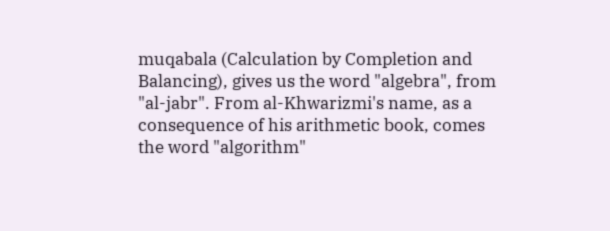muqabala (Calculation by Completion and Balancing), gives us the word "algebra", from "al-jabr". From al-Khwarizmi's name, as a consequence of his arithmetic book, comes the word "algorithm"